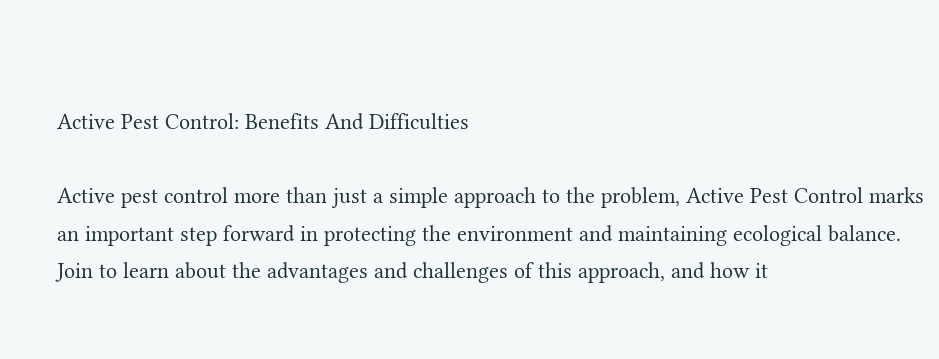Active Pest Control: Benefits And Difficulties

Active pest control more than just a simple approach to the problem, Active Pest Control marks an important step forward in protecting the environment and maintaining ecological balance. Join to learn about the advantages and challenges of this approach, and how it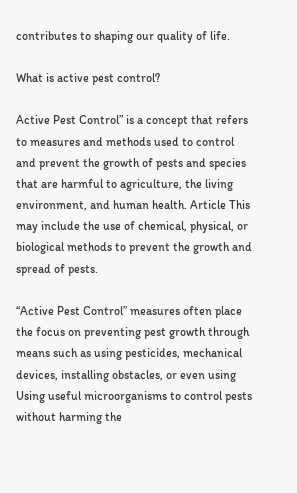contributes to shaping our quality of life.

What is active pest control?

Active Pest Control” is a concept that refers to measures and methods used to control and prevent the growth of pests and species that are harmful to agriculture, the living environment, and human health. Article This may include the use of chemical, physical, or biological methods to prevent the growth and spread of pests.

“Active Pest Control” measures often place the focus on preventing pest growth through means such as using pesticides, mechanical devices, installing obstacles, or even using Using useful microorganisms to control pests without harming the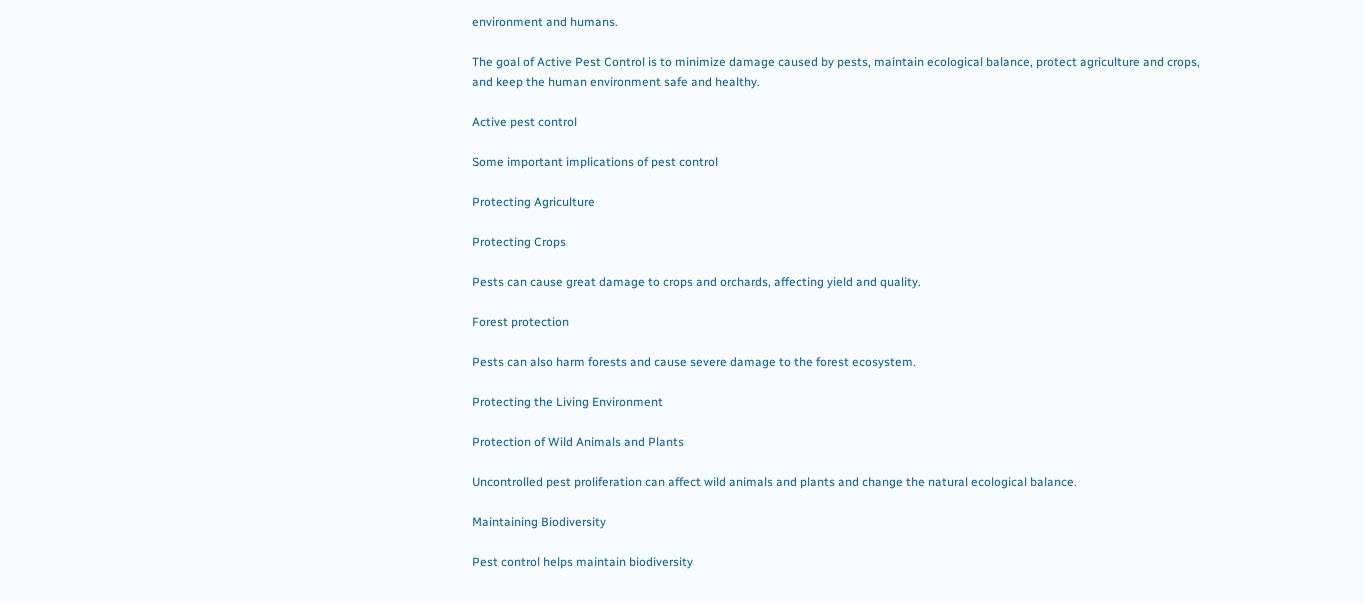environment and humans.

The goal of Active Pest Control is to minimize damage caused by pests, maintain ecological balance, protect agriculture and crops, and keep the human environment safe and healthy.

Active pest control

Some important implications of pest control

Protecting Agriculture

Protecting Crops

Pests can cause great damage to crops and orchards, affecting yield and quality.

Forest protection

Pests can also harm forests and cause severe damage to the forest ecosystem.

Protecting the Living Environment

Protection of Wild Animals and Plants

Uncontrolled pest proliferation can affect wild animals and plants and change the natural ecological balance.

Maintaining Biodiversity

Pest control helps maintain biodiversity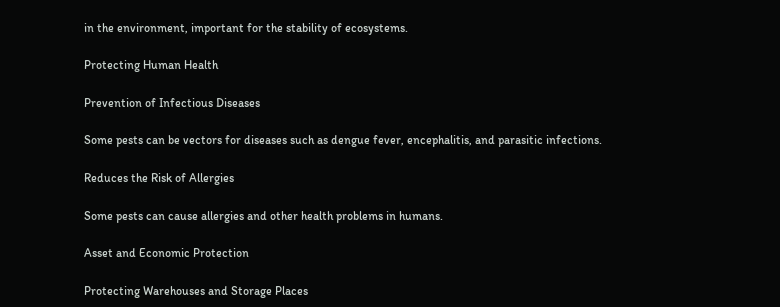in the environment, important for the stability of ecosystems.

Protecting Human Health

Prevention of Infectious Diseases

Some pests can be vectors for diseases such as dengue fever, encephalitis, and parasitic infections.

Reduces the Risk of Allergies

Some pests can cause allergies and other health problems in humans.

Asset and Economic Protection

Protecting Warehouses and Storage Places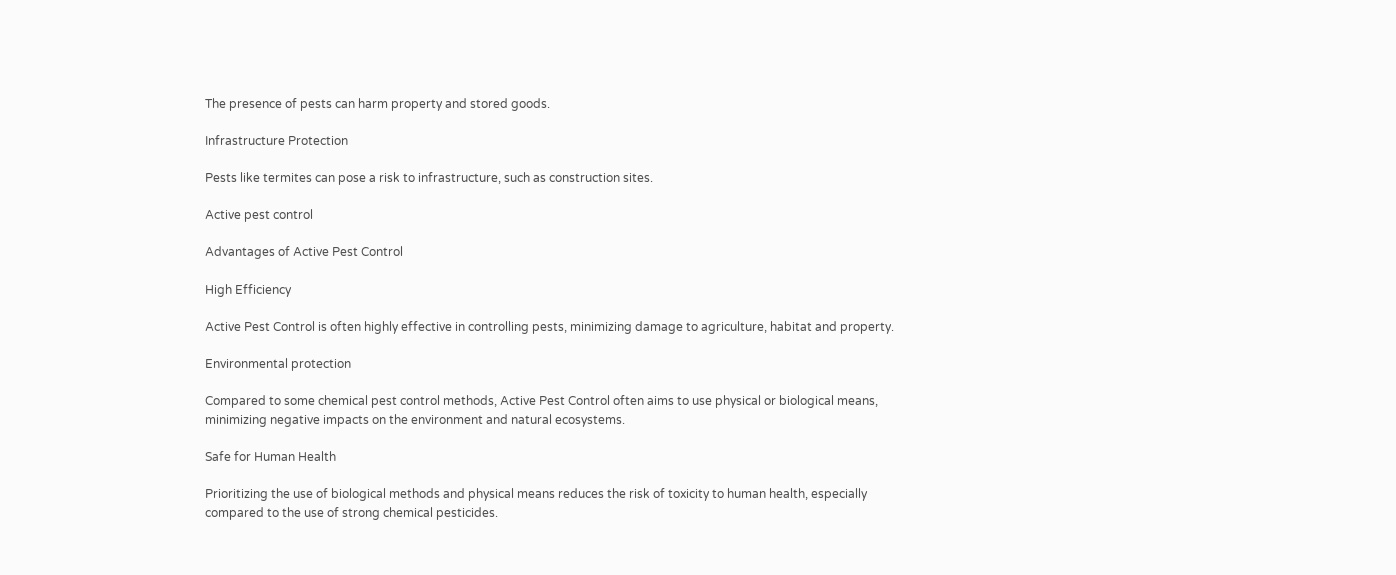The presence of pests can harm property and stored goods.

Infrastructure Protection

Pests like termites can pose a risk to infrastructure, such as construction sites.

Active pest control

Advantages of Active Pest Control

High Efficiency

Active Pest Control is often highly effective in controlling pests, minimizing damage to agriculture, habitat and property.

Environmental protection

Compared to some chemical pest control methods, Active Pest Control often aims to use physical or biological means, minimizing negative impacts on the environment and natural ecosystems.

Safe for Human Health

Prioritizing the use of biological methods and physical means reduces the risk of toxicity to human health, especially compared to the use of strong chemical pesticides.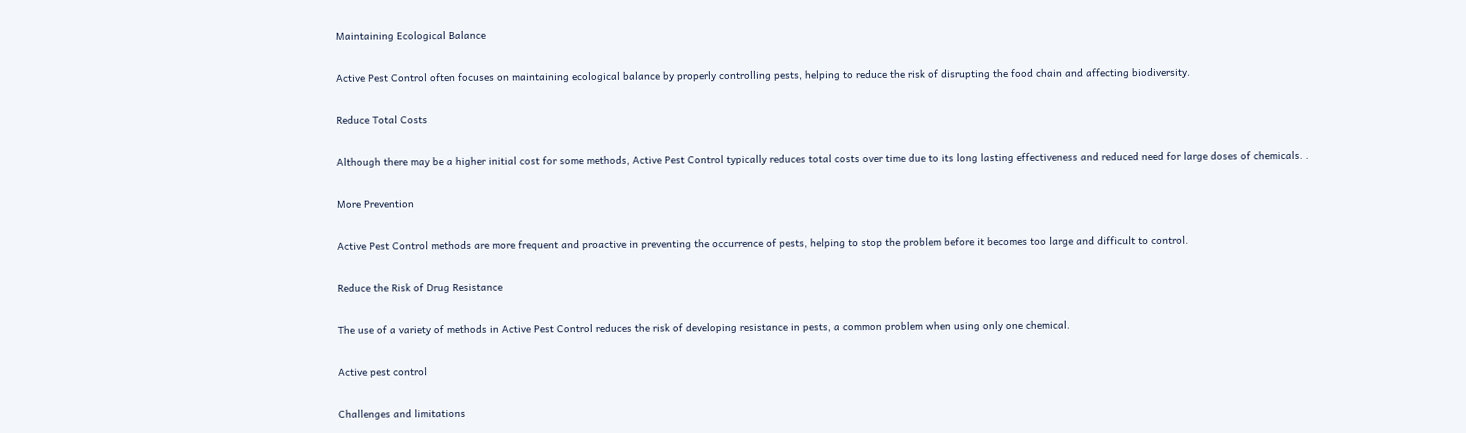Maintaining Ecological Balance

Active Pest Control often focuses on maintaining ecological balance by properly controlling pests, helping to reduce the risk of disrupting the food chain and affecting biodiversity.

Reduce Total Costs

Although there may be a higher initial cost for some methods, Active Pest Control typically reduces total costs over time due to its long lasting effectiveness and reduced need for large doses of chemicals. .

More Prevention

Active Pest Control methods are more frequent and proactive in preventing the occurrence of pests, helping to stop the problem before it becomes too large and difficult to control.

Reduce the Risk of Drug Resistance

The use of a variety of methods in Active Pest Control reduces the risk of developing resistance in pests, a common problem when using only one chemical.

Active pest control

Challenges and limitations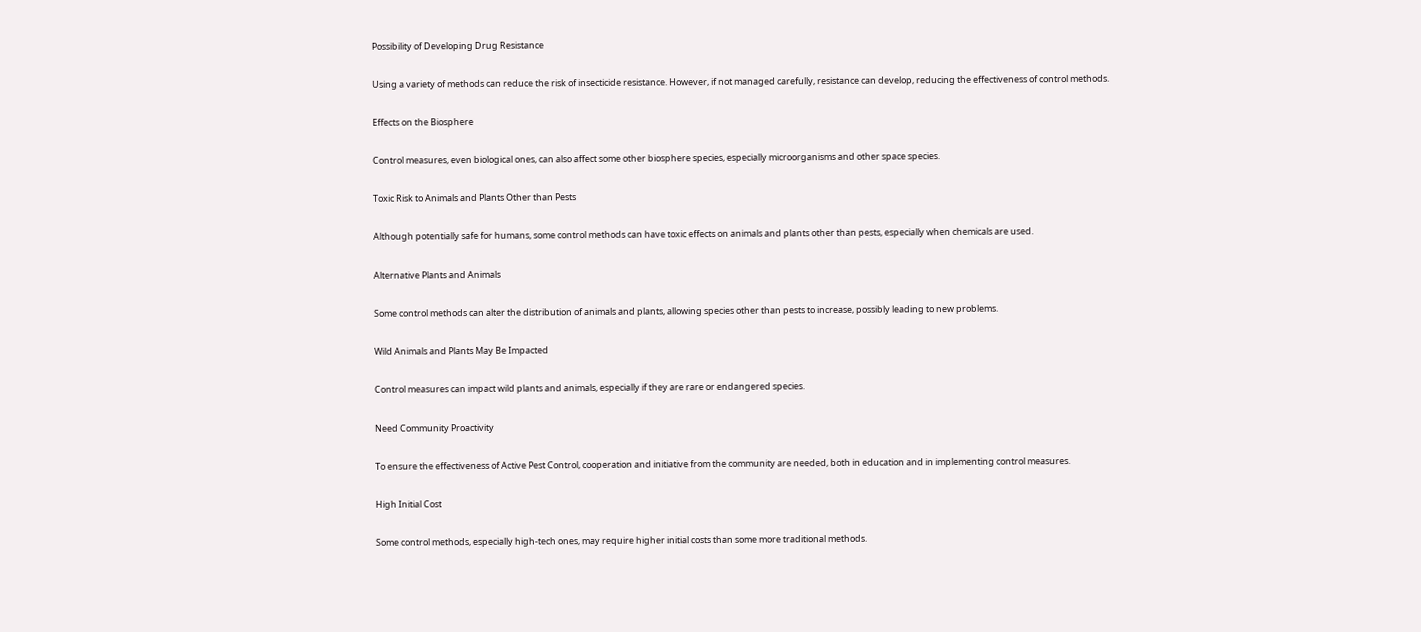Possibility of Developing Drug Resistance

Using a variety of methods can reduce the risk of insecticide resistance. However, if not managed carefully, resistance can develop, reducing the effectiveness of control methods.

Effects on the Biosphere

Control measures, even biological ones, can also affect some other biosphere species, especially microorganisms and other space species.

Toxic Risk to Animals and Plants Other than Pests

Although potentially safe for humans, some control methods can have toxic effects on animals and plants other than pests, especially when chemicals are used.

Alternative Plants and Animals

Some control methods can alter the distribution of animals and plants, allowing species other than pests to increase, possibly leading to new problems.

Wild Animals and Plants May Be Impacted

Control measures can impact wild plants and animals, especially if they are rare or endangered species.

Need Community Proactivity

To ensure the effectiveness of Active Pest Control, cooperation and initiative from the community are needed, both in education and in implementing control measures.

High Initial Cost

Some control methods, especially high-tech ones, may require higher initial costs than some more traditional methods.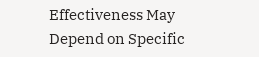Effectiveness May Depend on Specific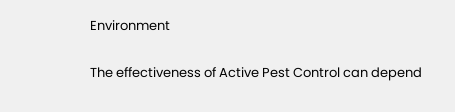Environment

The effectiveness of Active Pest Control can depend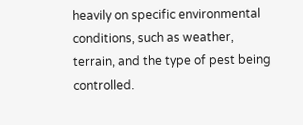heavily on specific environmental conditions, such as weather, terrain, and the type of pest being controlled.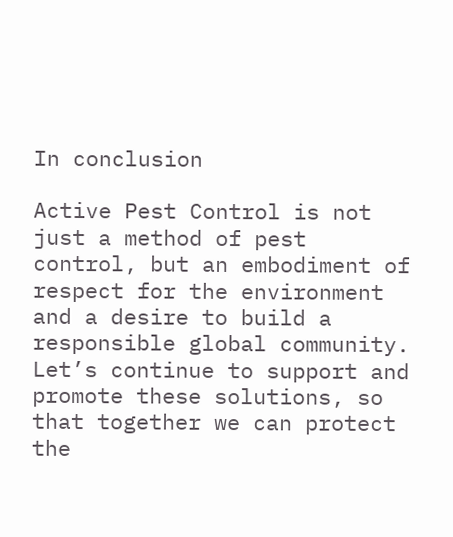In conclusion

Active Pest Control is not just a method of pest control, but an embodiment of respect for the environment and a desire to build a responsible global community. Let’s continue to support and promote these solutions, so that together we can protect the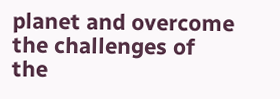planet and overcome the challenges of the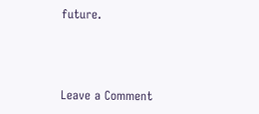future.



Leave a Comment